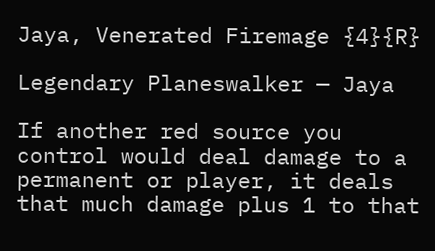Jaya, Venerated Firemage {4}{R}

Legendary Planeswalker — Jaya

If another red source you control would deal damage to a permanent or player, it deals that much damage plus 1 to that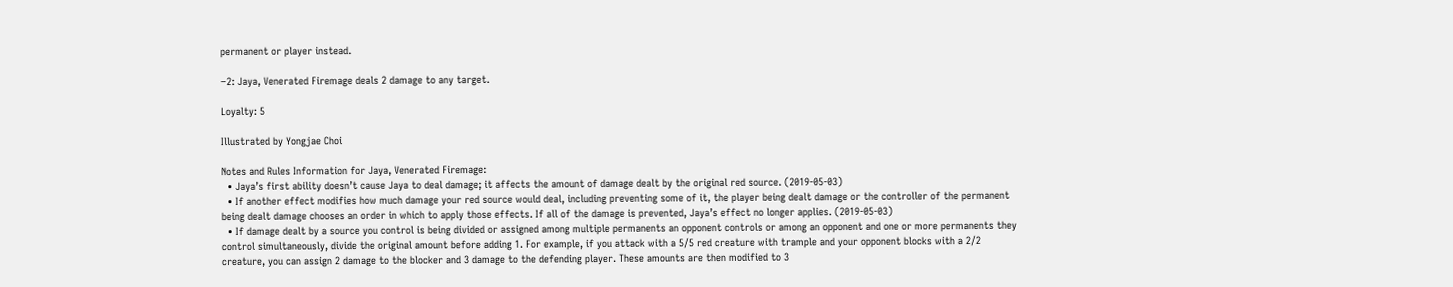permanent or player instead.

−2: Jaya, Venerated Firemage deals 2 damage to any target.

Loyalty: 5

Illustrated by Yongjae Choi

Notes and Rules Information for Jaya, Venerated Firemage:
  • Jaya’s first ability doesn’t cause Jaya to deal damage; it affects the amount of damage dealt by the original red source. (2019-05-03)
  • If another effect modifies how much damage your red source would deal, including preventing some of it, the player being dealt damage or the controller of the permanent being dealt damage chooses an order in which to apply those effects. If all of the damage is prevented, Jaya’s effect no longer applies. (2019-05-03)
  • If damage dealt by a source you control is being divided or assigned among multiple permanents an opponent controls or among an opponent and one or more permanents they control simultaneously, divide the original amount before adding 1. For example, if you attack with a 5/5 red creature with trample and your opponent blocks with a 2/2 creature, you can assign 2 damage to the blocker and 3 damage to the defending player. These amounts are then modified to 3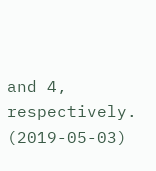and 4, respectively. (2019-05-03)